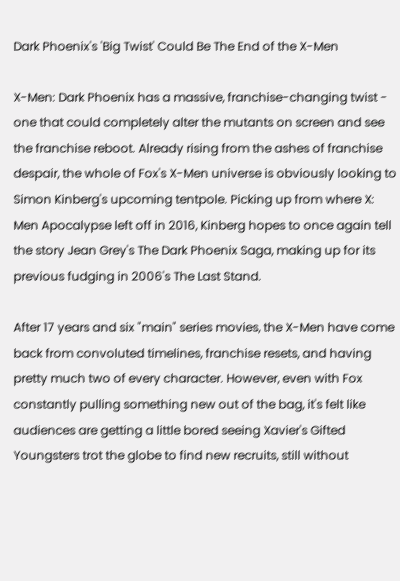Dark Phoenix's 'Big Twist' Could Be The End of the X-Men

X-Men: Dark Phoenix has a massive, franchise-changing twist - one that could completely alter the mutants on screen and see the franchise reboot. Already rising from the ashes of franchise despair, the whole of Fox's X-Men universe is obviously looking to Simon Kinberg's upcoming tentpole. Picking up from where X: Men Apocalypse left off in 2016, Kinberg hopes to once again tell the story Jean Grey's The Dark Phoenix Saga, making up for its previous fudging in 2006's The Last Stand.

After 17 years and six "main" series movies, the X-Men have come back from convoluted timelines, franchise resets, and having pretty much two of every character. However, even with Fox constantly pulling something new out of the bag, it's felt like audiences are getting a little bored seeing Xavier's Gifted Youngsters trot the globe to find new recruits, still without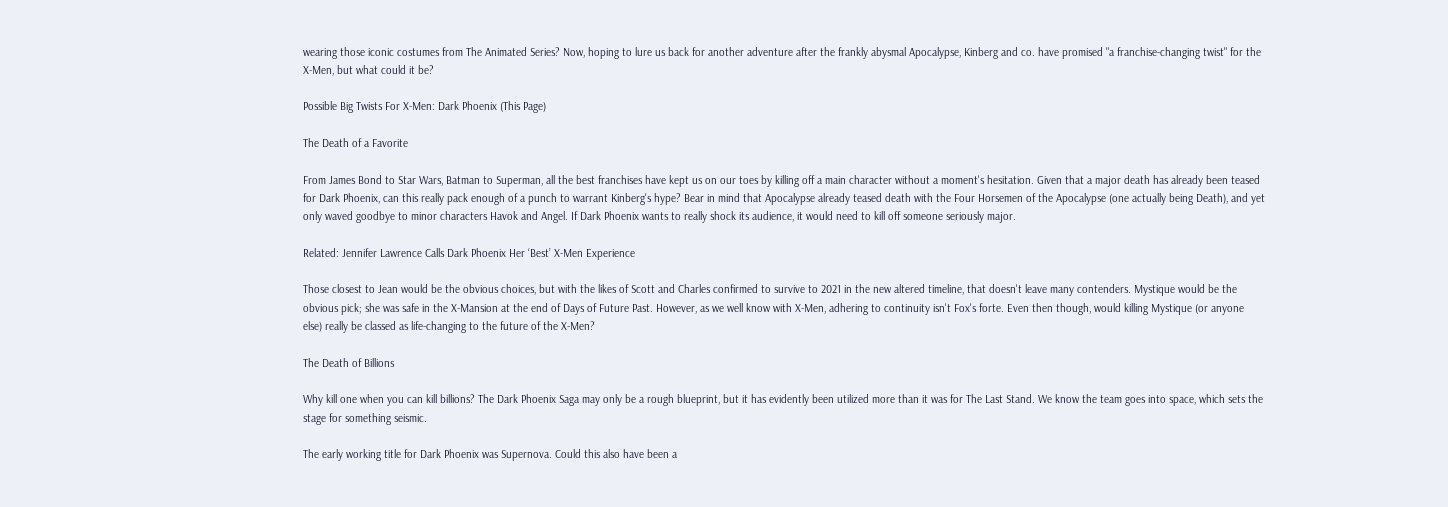wearing those iconic costumes from The Animated Series? Now, hoping to lure us back for another adventure after the frankly abysmal Apocalypse, Kinberg and co. have promised "a franchise-changing twist" for the X-Men, but what could it be?

Possible Big Twists For X-Men: Dark Phoenix (This Page)

The Death of a Favorite

From James Bond to Star Wars, Batman to Superman, all the best franchises have kept us on our toes by killing off a main character without a moment's hesitation. Given that a major death has already been teased for Dark Phoenix, can this really pack enough of a punch to warrant Kinberg's hype? Bear in mind that Apocalypse already teased death with the Four Horsemen of the Apocalypse (one actually being Death), and yet only waved goodbye to minor characters Havok and Angel. If Dark Phoenix wants to really shock its audience, it would need to kill off someone seriously major.

Related: Jennifer Lawrence Calls Dark Phoenix Her ‘Best’ X-Men Experience

Those closest to Jean would be the obvious choices, but with the likes of Scott and Charles confirmed to survive to 2021 in the new altered timeline, that doesn't leave many contenders. Mystique would be the obvious pick; she was safe in the X-Mansion at the end of Days of Future Past. However, as we well know with X-Men, adhering to continuity isn't Fox's forte. Even then though, would killing Mystique (or anyone else) really be classed as life-changing to the future of the X-Men?

The Death of Billions

Why kill one when you can kill billions? The Dark Phoenix Saga may only be a rough blueprint, but it has evidently been utilized more than it was for The Last Stand. We know the team goes into space, which sets the stage for something seismic.

The early working title for Dark Phoenix was Supernova. Could this also have been a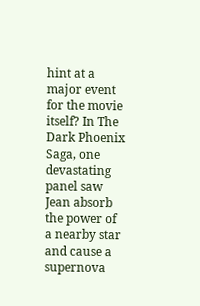hint at a major event for the movie itself? In The Dark Phoenix Saga, one devastating panel saw Jean absorb the power of a nearby star and cause a supernova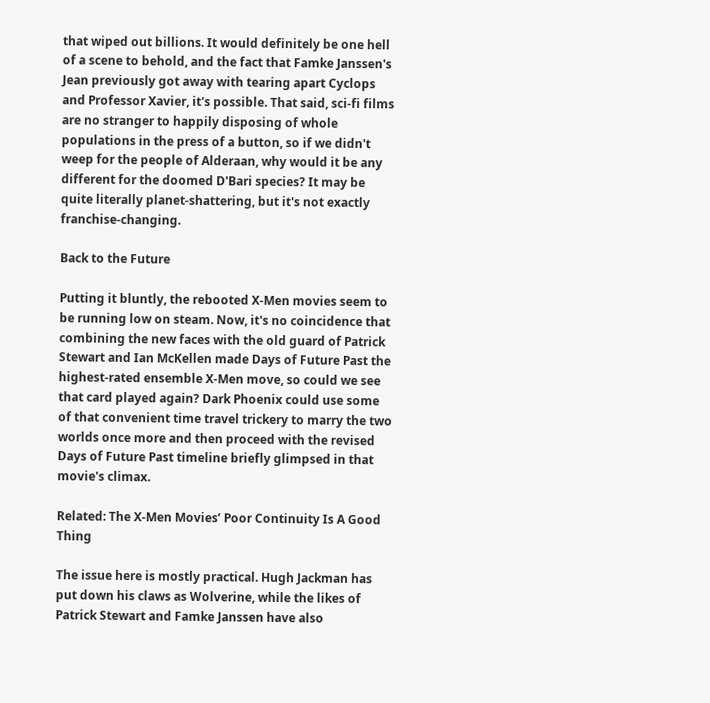that wiped out billions. It would definitely be one hell of a scene to behold, and the fact that Famke Janssen's Jean previously got away with tearing apart Cyclops and Professor Xavier, it's possible. That said, sci-fi films are no stranger to happily disposing of whole populations in the press of a button, so if we didn't weep for the people of Alderaan, why would it be any different for the doomed D'Bari species? It may be quite literally planet-shattering, but it's not exactly franchise-changing.

Back to the Future

Putting it bluntly, the rebooted X-Men movies seem to be running low on steam. Now, it's no coincidence that combining the new faces with the old guard of Patrick Stewart and Ian McKellen made Days of Future Past the highest-rated ensemble X-Men move, so could we see that card played again? Dark Phoenix could use some of that convenient time travel trickery to marry the two worlds once more and then proceed with the revised Days of Future Past timeline briefly glimpsed in that movie's climax.

Related: The X-Men Movies’ Poor Continuity Is A Good Thing

The issue here is mostly practical. Hugh Jackman has put down his claws as Wolverine, while the likes of Patrick Stewart and Famke Janssen have also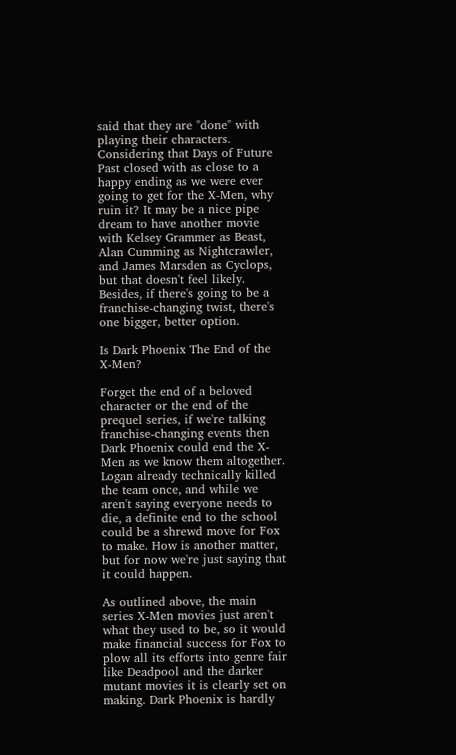said that they are "done" with playing their characters. Considering that Days of Future Past closed with as close to a happy ending as we were ever going to get for the X-Men, why ruin it? It may be a nice pipe dream to have another movie with Kelsey Grammer as Beast, Alan Cumming as Nightcrawler, and James Marsden as Cyclops, but that doesn't feel likely. Besides, if there's going to be a franchise-changing twist, there's one bigger, better option.

Is Dark Phoenix The End of the X-Men?

Forget the end of a beloved character or the end of the prequel series, if we're talking franchise-changing events then Dark Phoenix could end the X-Men as we know them altogether. Logan already technically killed the team once, and while we aren't saying everyone needs to die, a definite end to the school could be a shrewd move for Fox to make. How is another matter, but for now we're just saying that it could happen.

As outlined above, the main series X-Men movies just aren't what they used to be, so it would make financial success for Fox to plow all its efforts into genre fair like Deadpool and the darker mutant movies it is clearly set on making. Dark Phoenix is hardly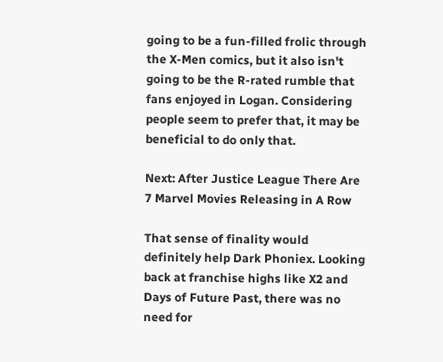going to be a fun-filled frolic through the X-Men comics, but it also isn't going to be the R-rated rumble that fans enjoyed in Logan. Considering people seem to prefer that, it may be beneficial to do only that.

Next: After Justice League There Are 7 Marvel Movies Releasing in A Row

That sense of finality would definitely help Dark Phoniex. Looking back at franchise highs like X2 and Days of Future Past, there was no need for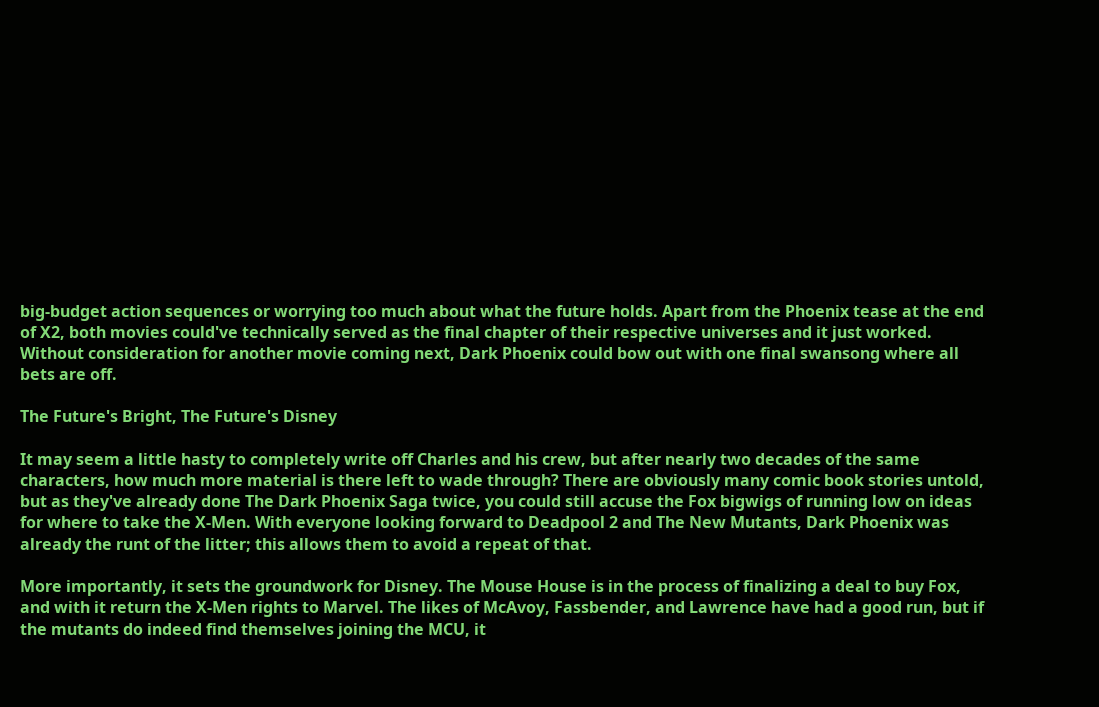big-budget action sequences or worrying too much about what the future holds. Apart from the Phoenix tease at the end of X2, both movies could've technically served as the final chapter of their respective universes and it just worked. Without consideration for another movie coming next, Dark Phoenix could bow out with one final swansong where all bets are off.

The Future's Bright, The Future's Disney

It may seem a little hasty to completely write off Charles and his crew, but after nearly two decades of the same characters, how much more material is there left to wade through? There are obviously many comic book stories untold, but as they've already done The Dark Phoenix Saga twice, you could still accuse the Fox bigwigs of running low on ideas for where to take the X-Men. With everyone looking forward to Deadpool 2 and The New Mutants, Dark Phoenix was already the runt of the litter; this allows them to avoid a repeat of that.

More importantly, it sets the groundwork for Disney. The Mouse House is in the process of finalizing a deal to buy Fox, and with it return the X-Men rights to Marvel. The likes of McAvoy, Fassbender, and Lawrence have had a good run, but if the mutants do indeed find themselves joining the MCU, it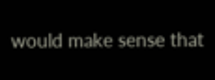would make sense that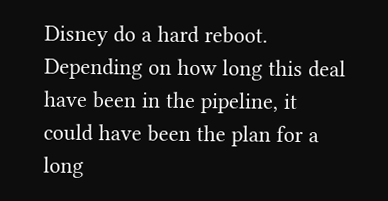Disney do a hard reboot. Depending on how long this deal have been in the pipeline, it could have been the plan for a long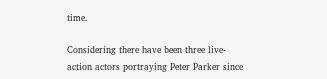time.

Considering there have been three live-action actors portraying Peter Parker since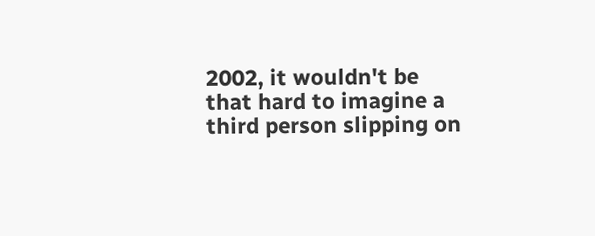2002, it wouldn't be that hard to imagine a third person slipping on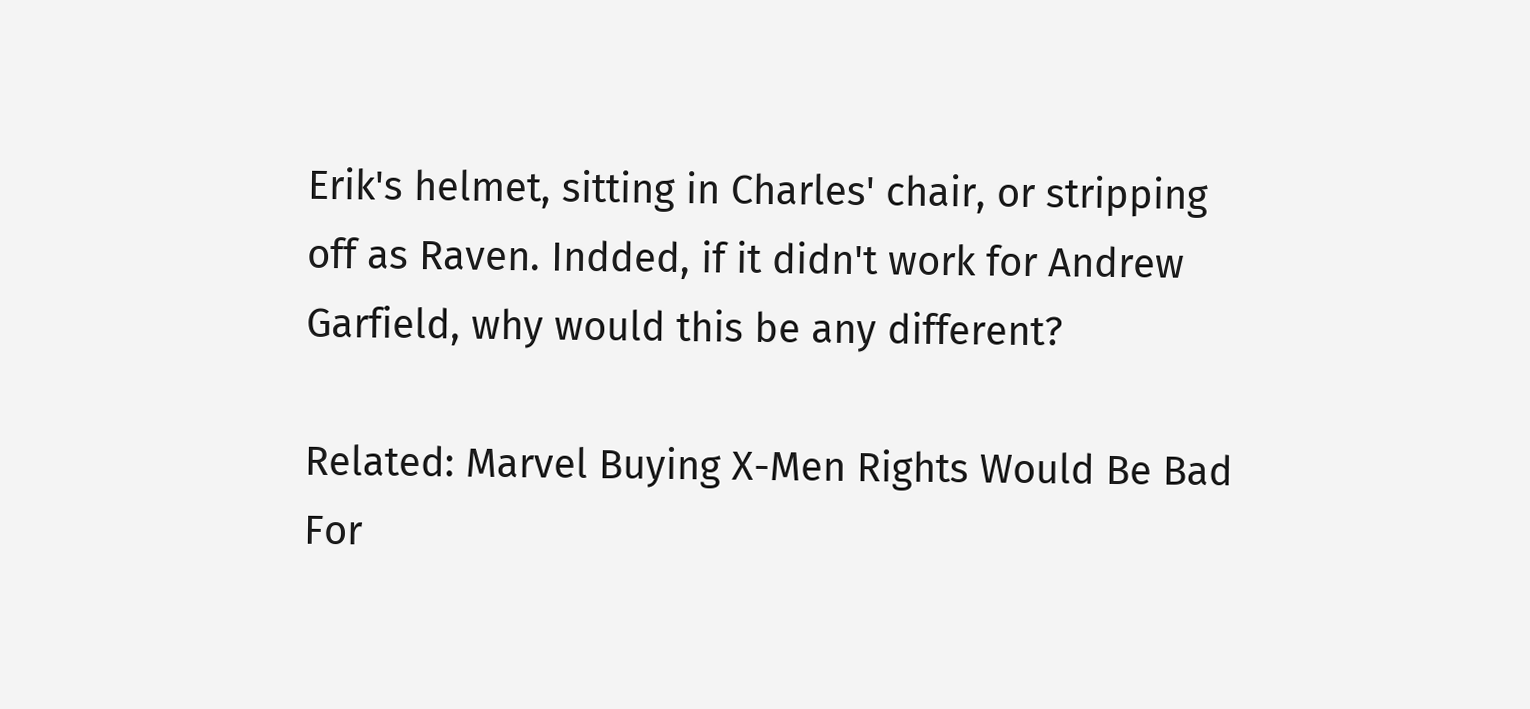Erik's helmet, sitting in Charles' chair, or stripping off as Raven. Indded, if it didn't work for Andrew Garfield, why would this be any different?

Related: Marvel Buying X-Men Rights Would Be Bad For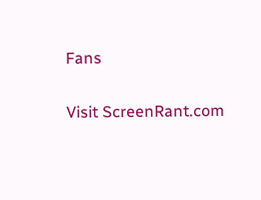Fans

Visit ScreenRant.com